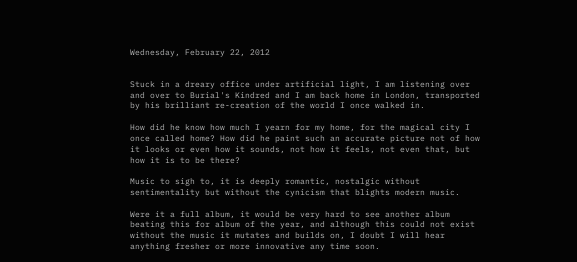Wednesday, February 22, 2012


Stuck in a dreary office under artificial light, I am listening over
and over to Burial's Kindred and I am back home in London, transported
by his brilliant re-creation of the world I once walked in.

How did he know how much I yearn for my home, for the magical city I
once called home? How did he paint such an accurate picture not of how
it looks or even how it sounds, not how it feels, not even that, but
how it is to be there?

Music to sigh to, it is deeply romantic, nostalgic without
sentimentality but without the cynicism that blights modern music.

Were it a full album, it would be very hard to see another album
beating this for album of the year, and although this could not exist
without the music it mutates and builds on, I doubt I will hear
anything fresher or more innovative any time soon.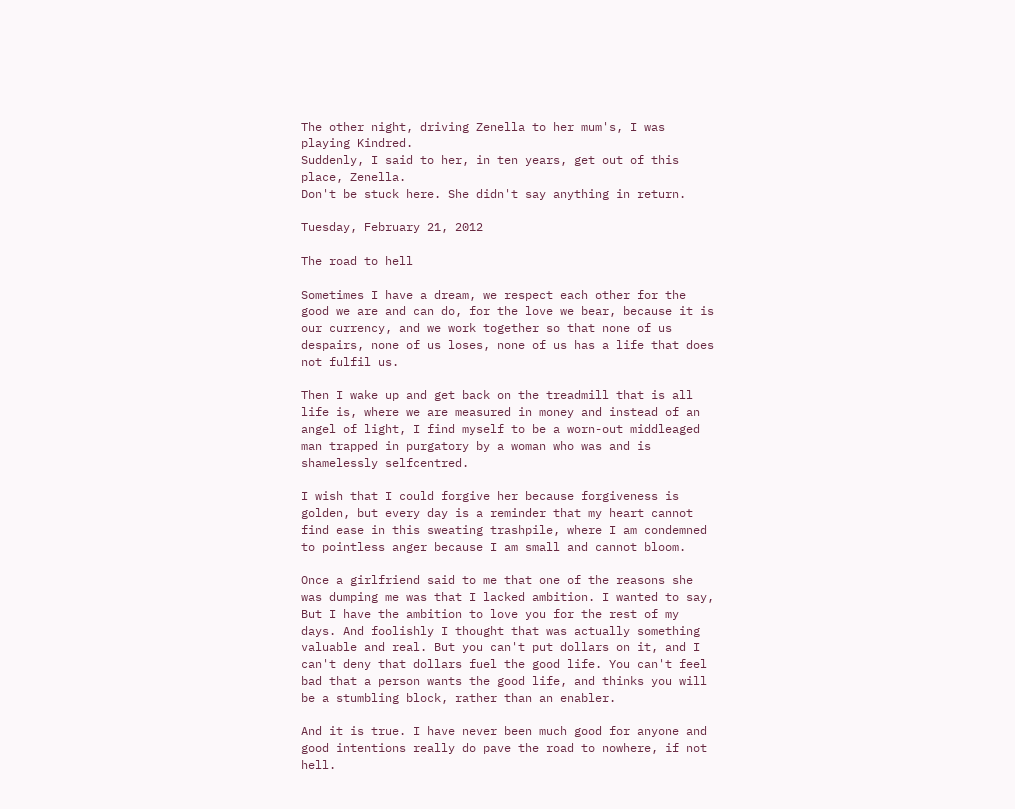The other night, driving Zenella to her mum's, I was playing Kindred.
Suddenly, I said to her, in ten years, get out of this place, Zenella.
Don't be stuck here. She didn't say anything in return.

Tuesday, February 21, 2012

The road to hell

Sometimes I have a dream, we respect each other for the good we are and can do, for the love we bear, because it is our currency, and we work together so that none of us despairs, none of us loses, none of us has a life that does not fulfil us.

Then I wake up and get back on the treadmill that is all life is, where we are measured in money and instead of an angel of light, I find myself to be a worn-out middleaged man trapped in purgatory by a woman who was and is shamelessly selfcentred.

I wish that I could forgive her because forgiveness is golden, but every day is a reminder that my heart cannot find ease in this sweating trashpile, where I am condemned to pointless anger because I am small and cannot bloom.

Once a girlfriend said to me that one of the reasons she was dumping me was that I lacked ambition. I wanted to say, But I have the ambition to love you for the rest of my days. And foolishly I thought that was actually something valuable and real. But you can't put dollars on it, and I can't deny that dollars fuel the good life. You can't feel bad that a person wants the good life, and thinks you will be a stumbling block, rather than an enabler.

And it is true. I have never been much good for anyone and good intentions really do pave the road to nowhere, if not hell.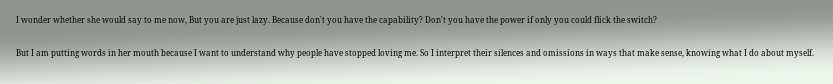I wonder whether she would say to me now, But you are just lazy. Because don't you have the capability? Don't you have the power if only you could flick the switch?

But I am putting words in her mouth because I want to understand why people have stopped loving me. So I interpret their silences and omissions in ways that make sense, knowing what I do about myself.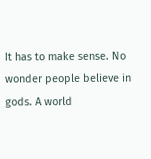It has to make sense. No wonder people believe in gods. A world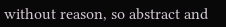without reason, so abstract and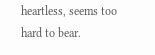heartless, seems too hard to bear.